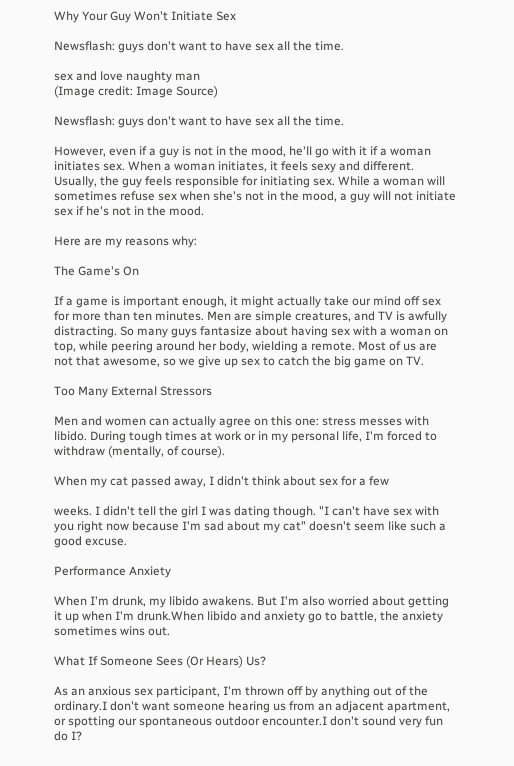Why Your Guy Won't Initiate Sex

Newsflash: guys don't want to have sex all the time.

sex and love naughty man
(Image credit: Image Source)

Newsflash: guys don't want to have sex all the time.

However, even if a guy is not in the mood, he'll go with it if a woman initiates sex. When a woman initiates, it feels sexy and different. Usually, the guy feels responsible for initiating sex. While a woman will sometimes refuse sex when she's not in the mood, a guy will not initiate sex if he's not in the mood.

Here are my reasons why:

The Game's On

If a game is important enough, it might actually take our mind off sex for more than ten minutes. Men are simple creatures, and TV is awfully distracting. So many guys fantasize about having sex with a woman on top, while peering around her body, wielding a remote. Most of us are not that awesome, so we give up sex to catch the big game on TV.

Too Many External Stressors

Men and women can actually agree on this one: stress messes with libido. During tough times at work or in my personal life, I'm forced to withdraw (mentally, of course).

When my cat passed away, I didn't think about sex for a few

weeks. I didn't tell the girl I was dating though. "I can't have sex with you right now because I'm sad about my cat" doesn't seem like such a good excuse.

Performance Anxiety

When I'm drunk, my libido awakens. But I'm also worried about getting it up when I'm drunk.When libido and anxiety go to battle, the anxiety sometimes wins out.

What If Someone Sees (Or Hears) Us?

As an anxious sex participant, I'm thrown off by anything out of the ordinary.I don't want someone hearing us from an adjacent apartment, or spotting our spontaneous outdoor encounter.I don't sound very fun do I?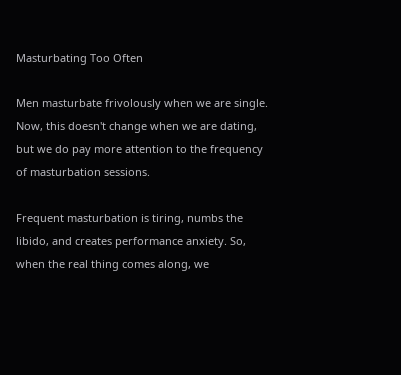Masturbating Too Often

Men masturbate frivolously when we are single. Now, this doesn't change when we are dating, but we do pay more attention to the frequency of masturbation sessions.

Frequent masturbation is tiring, numbs the libido, and creates performance anxiety. So, when the real thing comes along, we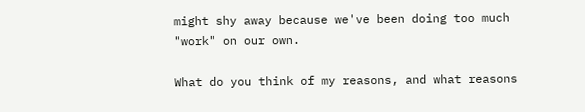might shy away because we've been doing too much "work" on our own.

What do you think of my reasons, and what reasons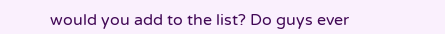would you add to the list? Do guys ever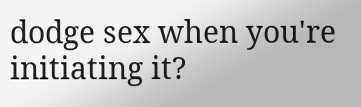dodge sex when you're initiating it?